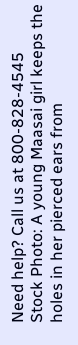Need help? Call us at 800-828-4545
Stock Photo: A young Maasai girl keeps the holes in her pierced ears from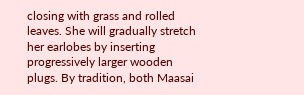closing with grass and rolled leaves. She will gradually stretch her earlobes by inserting progressively larger wooden plugs. By tradition, both Maasai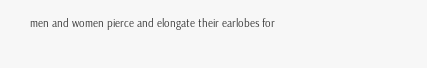men and women pierce and elongate their earlobes for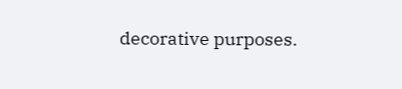decorative purposes.